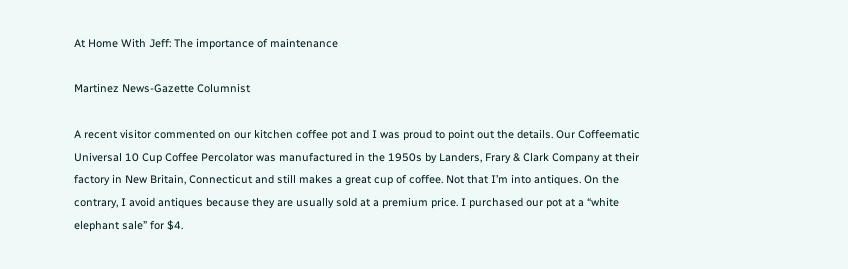At Home With Jeff: The importance of maintenance

Martinez News-Gazette Columnist

A recent visitor commented on our kitchen coffee pot and I was proud to point out the details. Our Coffeematic Universal 10 Cup Coffee Percolator was manufactured in the 1950s by Landers, Frary & Clark Company at their factory in New Britain, Connecticut and still makes a great cup of coffee. Not that I’m into antiques. On the contrary, I avoid antiques because they are usually sold at a premium price. I purchased our pot at a “white elephant sale” for $4.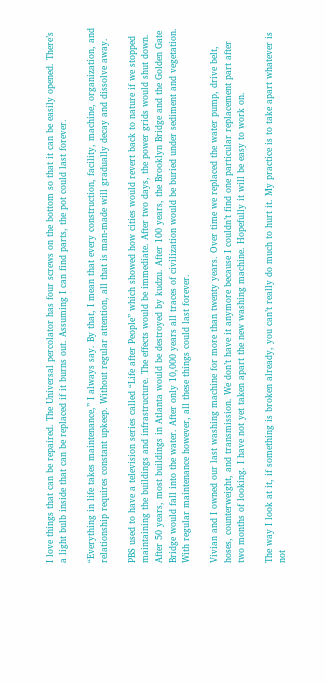I love things that can be repaired. The Universal percolator has four screws on the bottom so that it can be easily opened. There’s a light bulb inside that can be replaced if it burns out. Assuming I can find parts, the pot could last forever.

“Everything in life takes maintenance,” I always say. By that, I mean that every construction, facility, machine, organization, and relationship requires constant upkeep. Without regular attention, all that is man-made will gradually decay and dissolve away.

PBS used to have a television series called “Life after People” which showed how cities would revert back to nature if we stopped maintaining the buildings and infrastructure. The effects would be immediate. After two days, the power grids would shut down. After 50 years, most buildings in Atlanta would be destroyed by kudzu. After 100 years, the Brooklyn Bridge and the Golden Gate Bridge would fall into the water. After only 10,000 years all traces of civilization would be buried under sediment and vegetation. With regular maintenance however, all these things could last forever.

Vivian and I owned our last washing machine for more than twenty years. Over time we replaced the water pump, drive belt, hoses, counterweight, and transmission. We don’t have it anymore because I couldn’t find one particular replacement part after two months of looking. I have not yet taken apart the new washing machine. Hopefully it will be easy to work on.

The way I look at it, if something is broken already, you can’t really do much to hurt it. My practice is to take apart whatever is not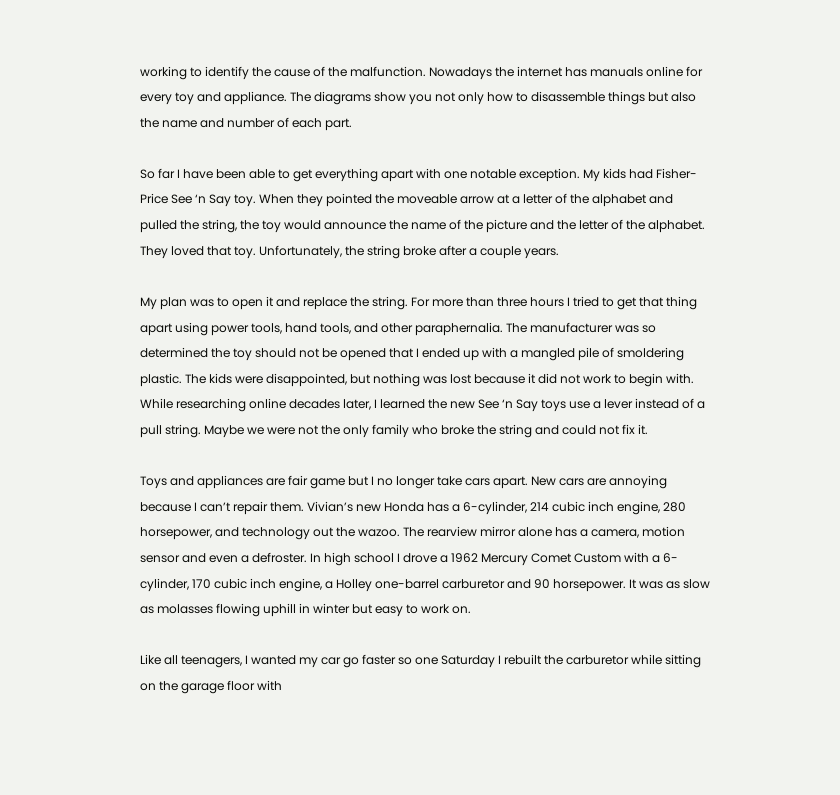working to identify the cause of the malfunction. Nowadays the internet has manuals online for every toy and appliance. The diagrams show you not only how to disassemble things but also the name and number of each part.

So far I have been able to get everything apart with one notable exception. My kids had Fisher-Price See ‘n Say toy. When they pointed the moveable arrow at a letter of the alphabet and pulled the string, the toy would announce the name of the picture and the letter of the alphabet. They loved that toy. Unfortunately, the string broke after a couple years.

My plan was to open it and replace the string. For more than three hours I tried to get that thing apart using power tools, hand tools, and other paraphernalia. The manufacturer was so determined the toy should not be opened that I ended up with a mangled pile of smoldering plastic. The kids were disappointed, but nothing was lost because it did not work to begin with. While researching online decades later, I learned the new See ‘n Say toys use a lever instead of a pull string. Maybe we were not the only family who broke the string and could not fix it.

Toys and appliances are fair game but I no longer take cars apart. New cars are annoying because I can’t repair them. Vivian’s new Honda has a 6-cylinder, 214 cubic inch engine, 280 horsepower, and technology out the wazoo. The rearview mirror alone has a camera, motion sensor and even a defroster. In high school I drove a 1962 Mercury Comet Custom with a 6-cylinder, 170 cubic inch engine, a Holley one-barrel carburetor and 90 horsepower. It was as slow as molasses flowing uphill in winter but easy to work on.

Like all teenagers, I wanted my car go faster so one Saturday I rebuilt the carburetor while sitting on the garage floor with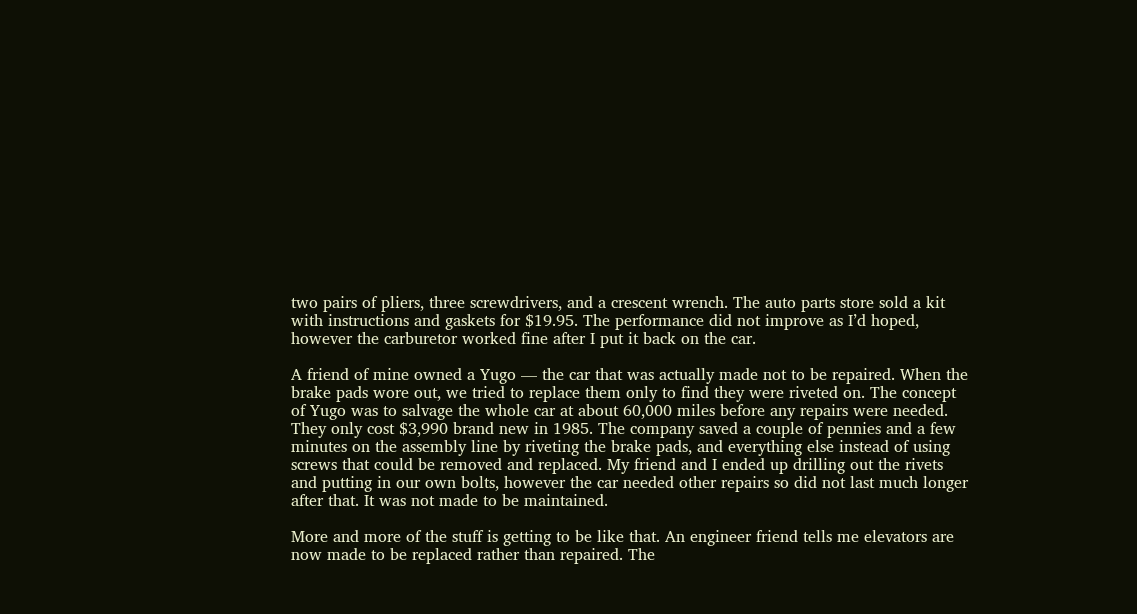two pairs of pliers, three screwdrivers, and a crescent wrench. The auto parts store sold a kit with instructions and gaskets for $19.95. The performance did not improve as I’d hoped, however the carburetor worked fine after I put it back on the car.

A friend of mine owned a Yugo — the car that was actually made not to be repaired. When the brake pads wore out, we tried to replace them only to find they were riveted on. The concept of Yugo was to salvage the whole car at about 60,000 miles before any repairs were needed. They only cost $3,990 brand new in 1985. The company saved a couple of pennies and a few minutes on the assembly line by riveting the brake pads, and everything else instead of using screws that could be removed and replaced. My friend and I ended up drilling out the rivets and putting in our own bolts, however the car needed other repairs so did not last much longer after that. It was not made to be maintained.

More and more of the stuff is getting to be like that. An engineer friend tells me elevators are now made to be replaced rather than repaired. The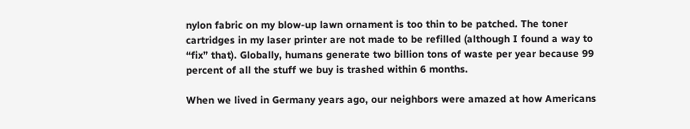nylon fabric on my blow-up lawn ornament is too thin to be patched. The toner cartridges in my laser printer are not made to be refilled (although I found a way to “fix” that). Globally, humans generate two billion tons of waste per year because 99 percent of all the stuff we buy is trashed within 6 months.

When we lived in Germany years ago, our neighbors were amazed at how Americans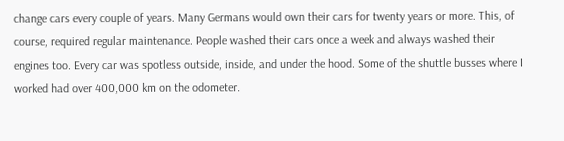change cars every couple of years. Many Germans would own their cars for twenty years or more. This, of course, required regular maintenance. People washed their cars once a week and always washed their engines too. Every car was spotless outside, inside, and under the hood. Some of the shuttle busses where I worked had over 400,000 km on the odometer.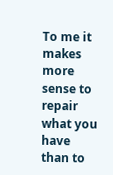To me it makes more sense to repair what you have than to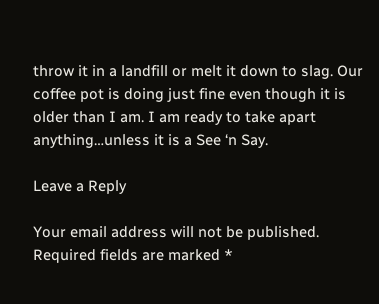throw it in a landfill or melt it down to slag. Our coffee pot is doing just fine even though it is older than I am. I am ready to take apart anything…unless it is a See ‘n Say.

Leave a Reply

Your email address will not be published. Required fields are marked *